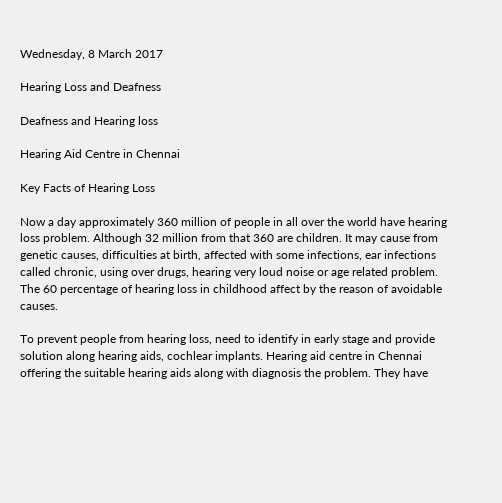Wednesday, 8 March 2017

Hearing Loss and Deafness

Deafness and Hearing loss

Hearing Aid Centre in Chennai

Key Facts of Hearing Loss

Now a day approximately 360 million of people in all over the world have hearing loss problem. Although 32 million from that 360 are children. It may cause from genetic causes, difficulties at birth, affected with some infections, ear infections called chronic, using over drugs, hearing very loud noise or age related problem. The 60 percentage of hearing loss in childhood affect by the reason of avoidable causes.

To prevent people from hearing loss, need to identify in early stage and provide solution along hearing aids, cochlear implants. Hearing aid centre in Chennai offering the suitable hearing aids along with diagnosis the problem. They have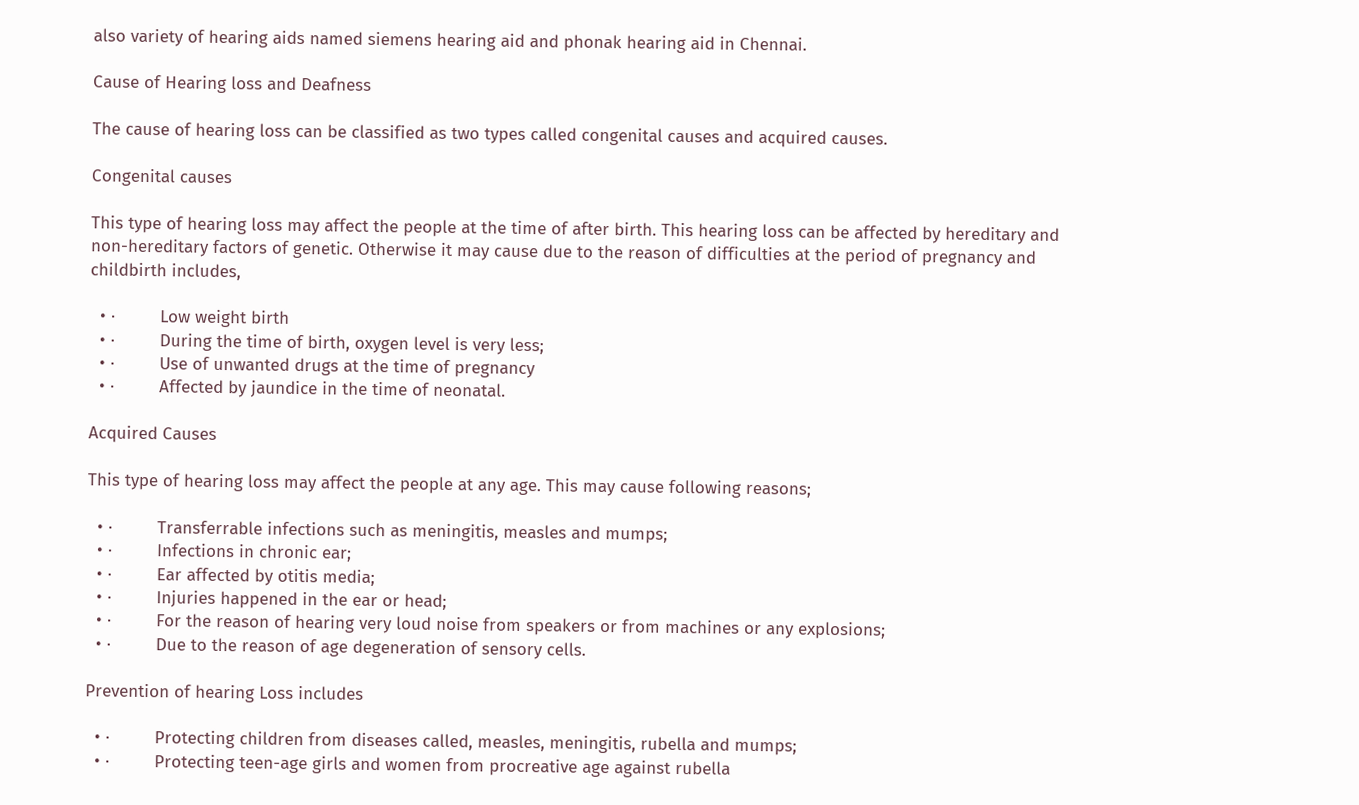also variety of hearing aids named siemens hearing aid and phonak hearing aid in Chennai.

Cause of Hearing loss and Deafness

The cause of hearing loss can be classified as two types called congenital causes and acquired causes.

Congenital causes

This type of hearing loss may affect the people at the time of after birth. This hearing loss can be affected by hereditary and non-hereditary factors of genetic. Otherwise it may cause due to the reason of difficulties at the period of pregnancy and childbirth includes,

  • ·         Low weight birth
  • ·         During the time of birth, oxygen level is very less;
  • ·         Use of unwanted drugs at the time of pregnancy
  • ·         Affected by jaundice in the time of neonatal.

Acquired Causes

This type of hearing loss may affect the people at any age. This may cause following reasons;

  • ·         Transferrable infections such as meningitis, measles and mumps;
  • ·         Infections in chronic ear;
  • ·         Ear affected by otitis media;
  • ·         Injuries happened in the ear or head;
  • ·         For the reason of hearing very loud noise from speakers or from machines or any explosions;
  • ·         Due to the reason of age degeneration of sensory cells.

Prevention of hearing Loss includes

  • ·         Protecting children from diseases called, measles, meningitis, rubella and mumps;
  • ·         Protecting teen-age girls and women from procreative age against rubella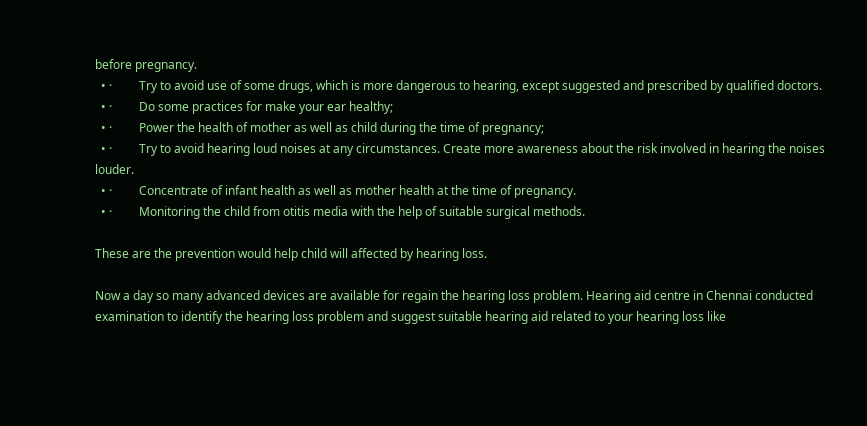before pregnancy.
  • ·         Try to avoid use of some drugs, which is more dangerous to hearing, except suggested and prescribed by qualified doctors.
  • ·         Do some practices for make your ear healthy;
  • ·         Power the health of mother as well as child during the time of pregnancy;
  • ·         Try to avoid hearing loud noises at any circumstances. Create more awareness about the risk involved in hearing the noises louder.
  • ·         Concentrate of infant health as well as mother health at the time of pregnancy.
  • ·         Monitoring the child from otitis media with the help of suitable surgical methods.

These are the prevention would help child will affected by hearing loss.

Now a day so many advanced devices are available for regain the hearing loss problem. Hearing aid centre in Chennai conducted examination to identify the hearing loss problem and suggest suitable hearing aid related to your hearing loss like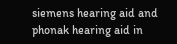siemens hearing aid and phonak hearing aid in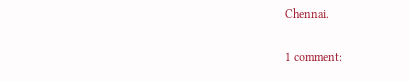Chennai.

1 comment: